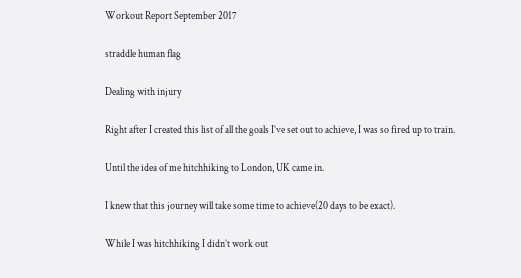Workout Report September 2017

straddle human flag

Dealing with injury

Right after I created this list of all the goals I’ve set out to achieve, I was so fired up to train.

Until the idea of me hitchhiking to London, UK came in.

I knew that this journey will take some time to achieve(20 days to be exact).

While I was hitchhiking I didn’t work out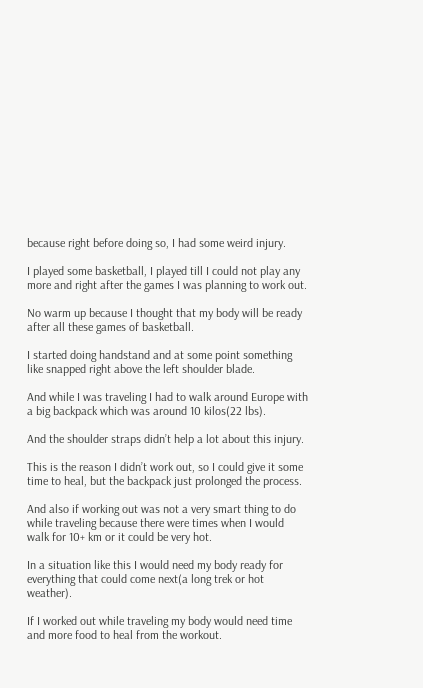because right before doing so, I had some weird injury.

I played some basketball, I played till I could not play any more and right after the games I was planning to work out.

No warm up because I thought that my body will be ready after all these games of basketball.

I started doing handstand and at some point something like snapped right above the left shoulder blade.

And while I was traveling I had to walk around Europe with a big backpack which was around 10 kilos(22 lbs).

And the shoulder straps didn’t help a lot about this injury.

This is the reason I didn’t work out, so I could give it some time to heal, but the backpack just prolonged the process.

And also if working out was not a very smart thing to do while traveling because there were times when I would walk for 10+ km or it could be very hot.

In a situation like this I would need my body ready for everything that could come next(a long trek or hot weather).

If I worked out while traveling my body would need time and more food to heal from the workout.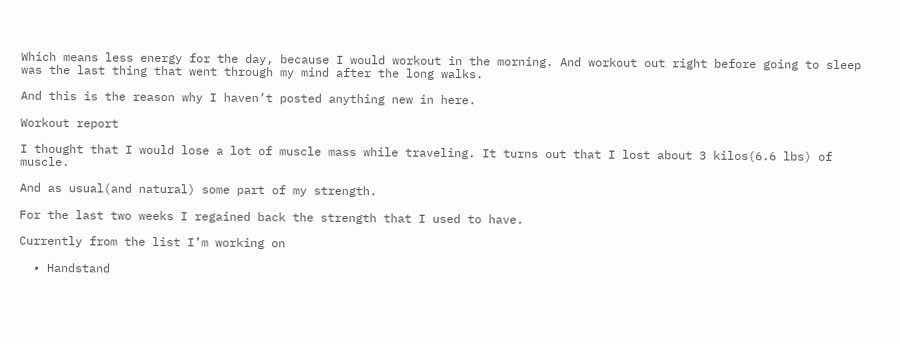Which means less energy for the day, because I would workout in the morning. And workout out right before going to sleep was the last thing that went through my mind after the long walks.

And this is the reason why I haven’t posted anything new in here.

Workout report

I thought that I would lose a lot of muscle mass while traveling. It turns out that I lost about 3 kilos(6.6 lbs) of muscle.

And as usual(and natural) some part of my strength.

For the last two weeks I regained back the strength that I used to have.

Currently from the list I’m working on

  • Handstand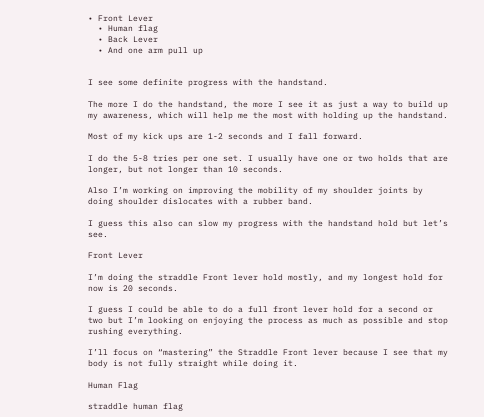• Front Lever
  • Human flag
  • Back Lever
  • And one arm pull up


I see some definite progress with the handstand.

The more I do the handstand, the more I see it as just a way to build up my awareness, which will help me the most with holding up the handstand.

Most of my kick ups are 1-2 seconds and I fall forward.

I do the 5-8 tries per one set. I usually have one or two holds that are longer, but not longer than 10 seconds.

Also I’m working on improving the mobility of my shoulder joints by doing shoulder dislocates with a rubber band.

I guess this also can slow my progress with the handstand hold but let’s see.

Front Lever

I’m doing the straddle Front lever hold mostly, and my longest hold for now is 20 seconds.

I guess I could be able to do a full front lever hold for a second or two but I’m looking on enjoying the process as much as possible and stop rushing everything.

I’ll focus on “mastering” the Straddle Front lever because I see that my body is not fully straight while doing it.

Human Flag

straddle human flag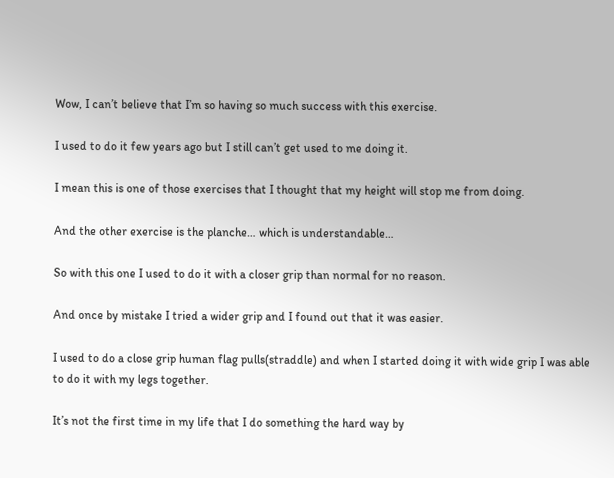Wow, I can’t believe that I’m so having so much success with this exercise.

I used to do it few years ago but I still can’t get used to me doing it.

I mean this is one of those exercises that I thought that my height will stop me from doing.

And the other exercise is the planche… which is understandable…

So with this one I used to do it with a closer grip than normal for no reason.

And once by mistake I tried a wider grip and I found out that it was easier.

I used to do a close grip human flag pulls(straddle) and when I started doing it with wide grip I was able to do it with my legs together.

It’s not the first time in my life that I do something the hard way by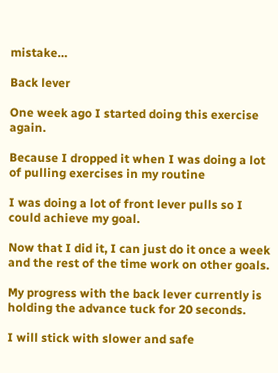mistake…

Back lever

One week ago I started doing this exercise again.

Because I dropped it when I was doing a lot of pulling exercises in my routine

I was doing a lot of front lever pulls so I could achieve my goal.

Now that I did it, I can just do it once a week and the rest of the time work on other goals.

My progress with the back lever currently is holding the advance tuck for 20 seconds.

I will stick with slower and safe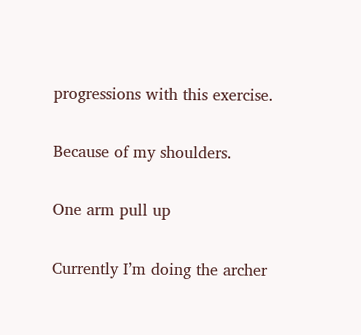progressions with this exercise.

Because of my shoulders.

One arm pull up

Currently I’m doing the archer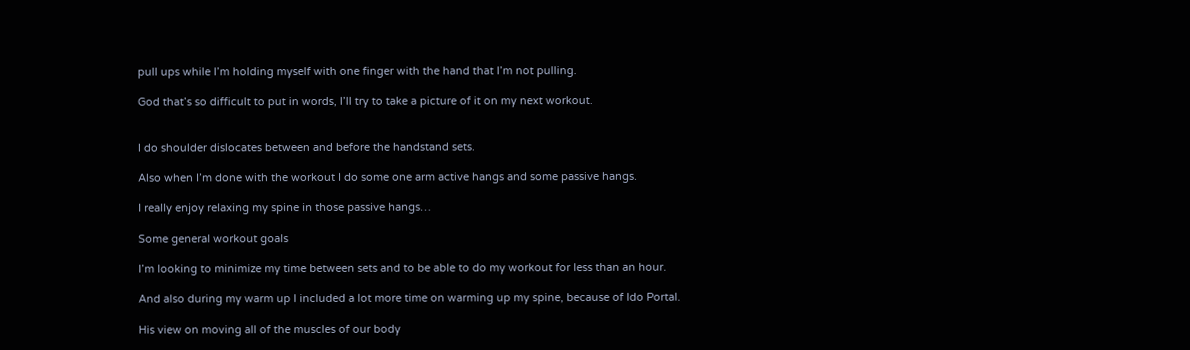pull ups while I’m holding myself with one finger with the hand that I’m not pulling.

God that’s so difficult to put in words, I’ll try to take a picture of it on my next workout.


I do shoulder dislocates between and before the handstand sets.

Also when I’m done with the workout I do some one arm active hangs and some passive hangs.

I really enjoy relaxing my spine in those passive hangs…

Some general workout goals

I’m looking to minimize my time between sets and to be able to do my workout for less than an hour.

And also during my warm up I included a lot more time on warming up my spine, because of Ido Portal.

His view on moving all of the muscles of our body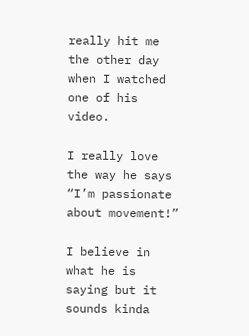really hit me the other day when I watched one of his video.

I really love the way he says “I’m passionate about movement!”

I believe in what he is saying but it sounds kinda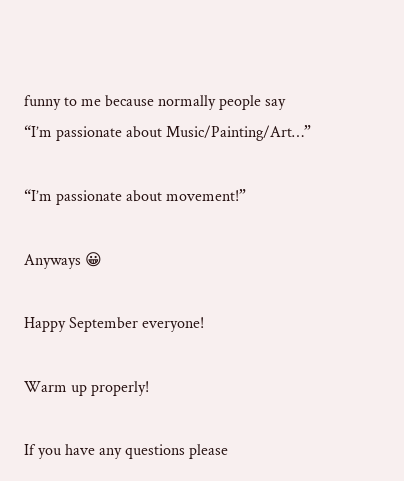funny to me because normally people say “I’m passionate about Music/Painting/Art…”

“I’m passionate about movement!”

Anyways 😀

Happy September everyone!

Warm up properly!

If you have any questions please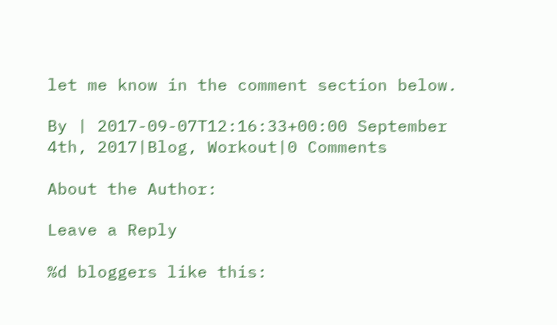let me know in the comment section below.

By | 2017-09-07T12:16:33+00:00 September 4th, 2017|Blog, Workout|0 Comments

About the Author:

Leave a Reply

%d bloggers like this: